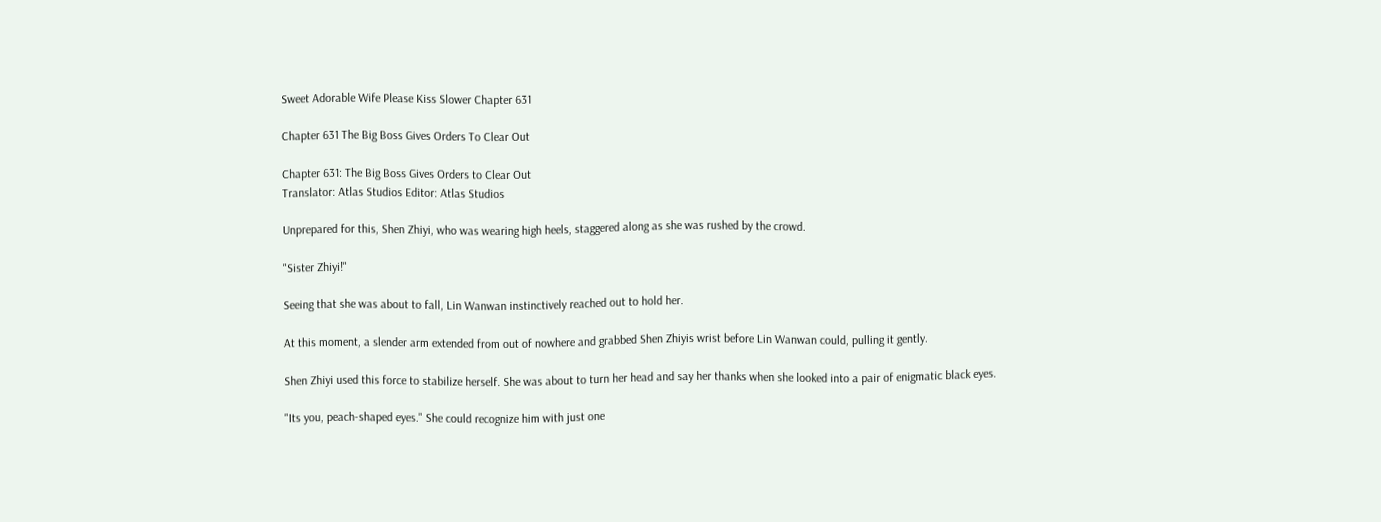Sweet Adorable Wife Please Kiss Slower Chapter 631

Chapter 631 The Big Boss Gives Orders To Clear Out

Chapter 631: The Big Boss Gives Orders to Clear Out
Translator: Atlas Studios Editor: Atlas Studios

Unprepared for this, Shen Zhiyi, who was wearing high heels, staggered along as she was rushed by the crowd.

"Sister Zhiyi!"

Seeing that she was about to fall, Lin Wanwan instinctively reached out to hold her.

At this moment, a slender arm extended from out of nowhere and grabbed Shen Zhiyis wrist before Lin Wanwan could, pulling it gently.

Shen Zhiyi used this force to stabilize herself. She was about to turn her head and say her thanks when she looked into a pair of enigmatic black eyes.

"Its you, peach-shaped eyes." She could recognize him with just one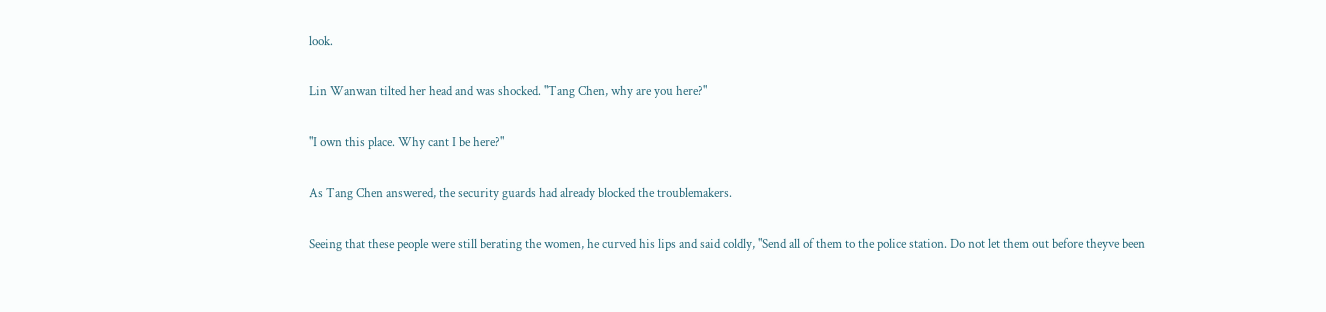look.

Lin Wanwan tilted her head and was shocked. "Tang Chen, why are you here?"

"I own this place. Why cant I be here?"

As Tang Chen answered, the security guards had already blocked the troublemakers.

Seeing that these people were still berating the women, he curved his lips and said coldly, "Send all of them to the police station. Do not let them out before theyve been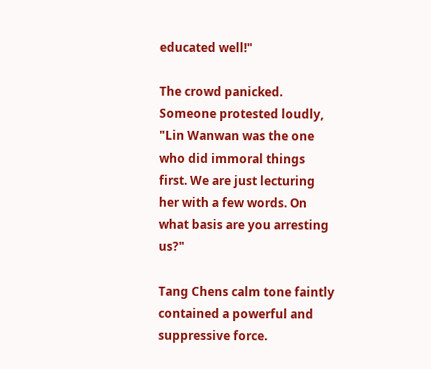educated well!"

The crowd panicked. Someone protested loudly, "Lin Wanwan was the one who did immoral things first. We are just lecturing her with a few words. On what basis are you arresting us?"

Tang Chens calm tone faintly contained a powerful and suppressive force.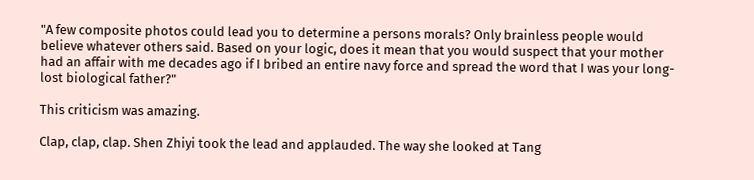"A few composite photos could lead you to determine a persons morals? Only brainless people would believe whatever others said. Based on your logic, does it mean that you would suspect that your mother had an affair with me decades ago if I bribed an entire navy force and spread the word that I was your long-lost biological father?"

This criticism was amazing.

Clap, clap, clap. Shen Zhiyi took the lead and applauded. The way she looked at Tang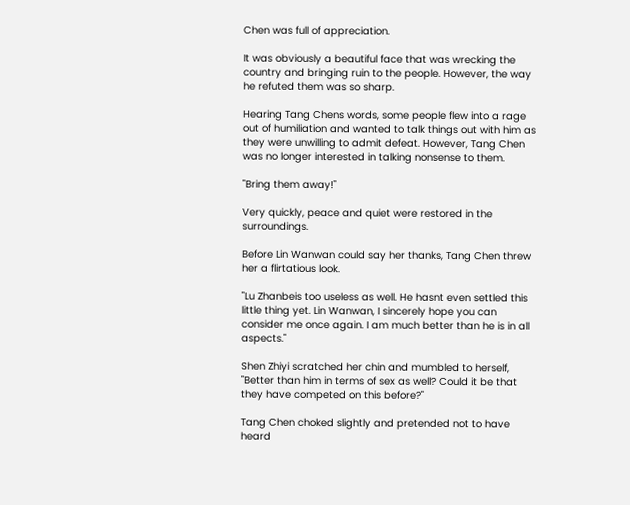Chen was full of appreciation.

It was obviously a beautiful face that was wrecking the country and bringing ruin to the people. However, the way he refuted them was so sharp.

Hearing Tang Chens words, some people flew into a rage out of humiliation and wanted to talk things out with him as they were unwilling to admit defeat. However, Tang Chen was no longer interested in talking nonsense to them.

"Bring them away!"

Very quickly, peace and quiet were restored in the surroundings.

Before Lin Wanwan could say her thanks, Tang Chen threw her a flirtatious look.

"Lu Zhanbeis too useless as well. He hasnt even settled this little thing yet. Lin Wanwan, I sincerely hope you can consider me once again. I am much better than he is in all aspects."

Shen Zhiyi scratched her chin and mumbled to herself, "Better than him in terms of sex as well? Could it be that they have competed on this before?"

Tang Chen choked slightly and pretended not to have heard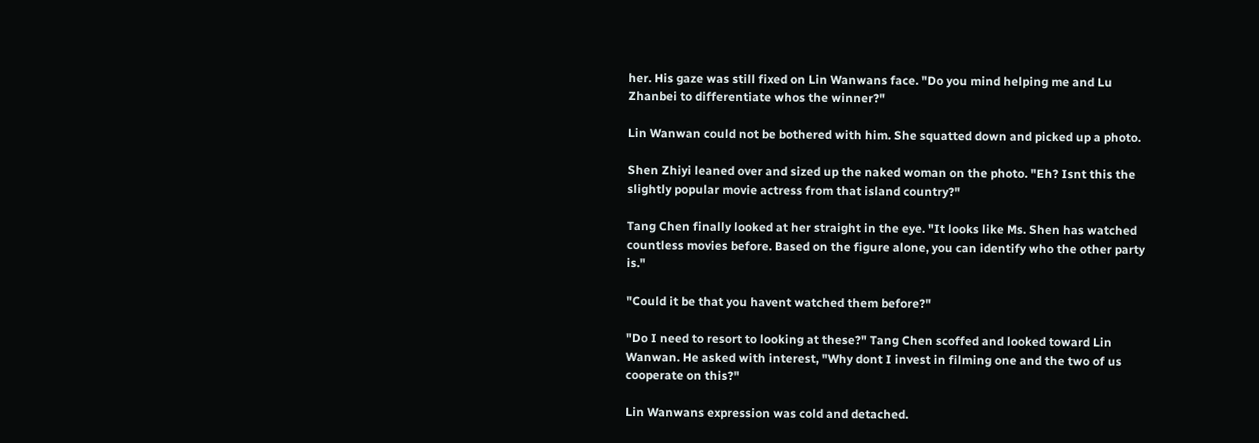her. His gaze was still fixed on Lin Wanwans face. "Do you mind helping me and Lu Zhanbei to differentiate whos the winner?"

Lin Wanwan could not be bothered with him. She squatted down and picked up a photo.

Shen Zhiyi leaned over and sized up the naked woman on the photo. "Eh? Isnt this the slightly popular movie actress from that island country?"

Tang Chen finally looked at her straight in the eye. "It looks like Ms. Shen has watched countless movies before. Based on the figure alone, you can identify who the other party is."

"Could it be that you havent watched them before?"

"Do I need to resort to looking at these?" Tang Chen scoffed and looked toward Lin Wanwan. He asked with interest, "Why dont I invest in filming one and the two of us cooperate on this?"

Lin Wanwans expression was cold and detached.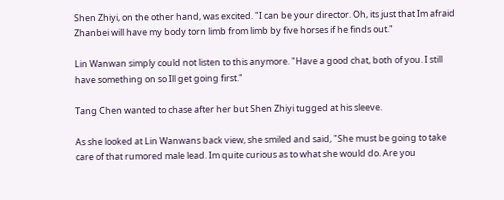Shen Zhiyi, on the other hand, was excited. "I can be your director. Oh, its just that Im afraid Zhanbei will have my body torn limb from limb by five horses if he finds out."

Lin Wanwan simply could not listen to this anymore. "Have a good chat, both of you. I still have something on so Ill get going first."

Tang Chen wanted to chase after her but Shen Zhiyi tugged at his sleeve.

As she looked at Lin Wanwans back view, she smiled and said, "She must be going to take care of that rumored male lead. Im quite curious as to what she would do. Are you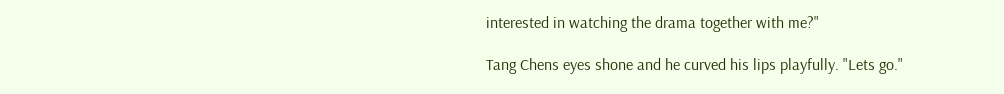interested in watching the drama together with me?"

Tang Chens eyes shone and he curved his lips playfully. "Lets go."